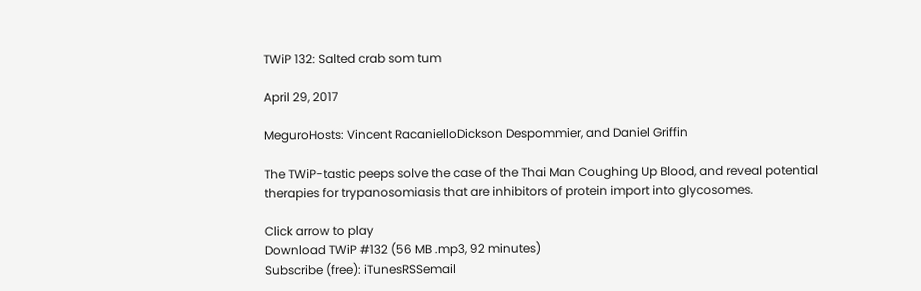TWiP 132: Salted crab som tum

April 29, 2017

MeguroHosts: Vincent RacanielloDickson Despommier, and Daniel Griffin

The TWiP-tastic peeps solve the case of the Thai Man Coughing Up Blood, and reveal potential therapies for trypanosomiasis that are inhibitors of protein import into glycosomes.

Click arrow to play
Download TWiP #132 (56 MB .mp3, 92 minutes)
Subscribe (free): iTunesRSSemail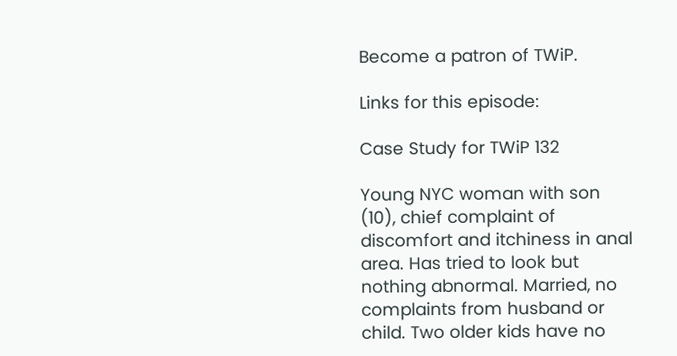Become a patron of TWiP.

Links for this episode:

Case Study for TWiP 132

Young NYC woman with son (10), chief complaint of discomfort and itchiness in anal area. Has tried to look but nothing abnormal. Married, no complaints from husband or child. Two older kids have no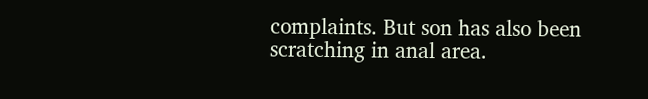complaints. But son has also been scratching in anal area.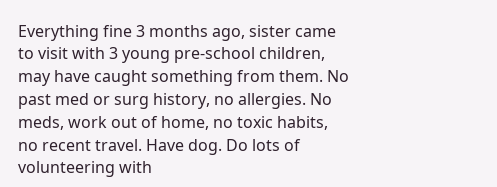Everything fine 3 months ago, sister came to visit with 3 young pre-school children, may have caught something from them. No past med or surg history, no allergies. No meds, work out of home, no toxic habits, no recent travel. Have dog. Do lots of volunteering with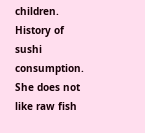children. History of sushi consumption. She does not like raw fish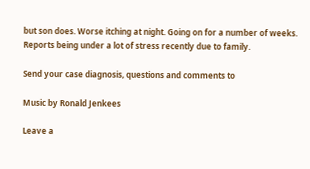but son does. Worse itching at night. Going on for a number of weeks. Reports being under a lot of stress recently due to family.

Send your case diagnosis, questions and comments to

Music by Ronald Jenkees

Leave a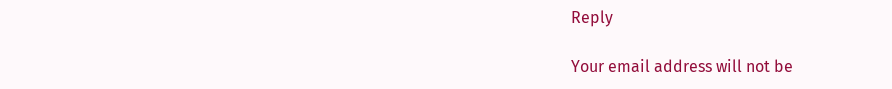Reply

Your email address will not be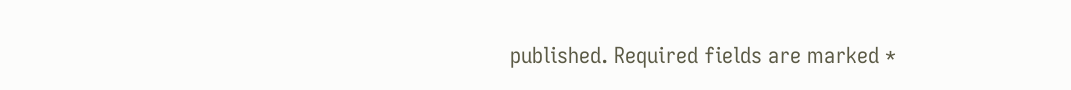published. Required fields are marked *